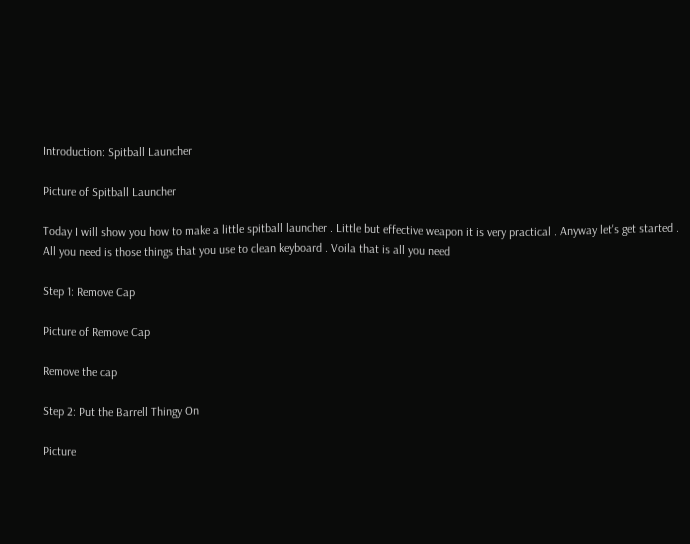Introduction: Spitball Launcher

Picture of Spitball Launcher

Today I will show you how to make a little spitball launcher . Little but effective weapon it is very practical . Anyway let's get started .
All you need is those things that you use to clean keyboard . Voila that is all you need

Step 1: Remove Cap

Picture of Remove Cap

Remove the cap

Step 2: Put the Barrell Thingy On

Picture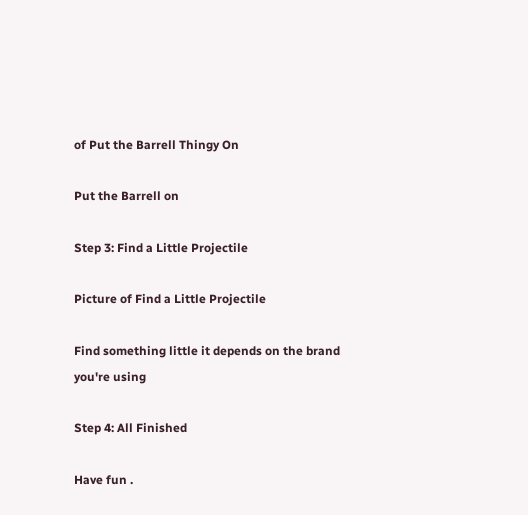of Put the Barrell Thingy On

Put the Barrell on

Step 3: Find a Little Projectile

Picture of Find a Little Projectile

Find something little it depends on the brand you're using

Step 4: All Finished

Have fun .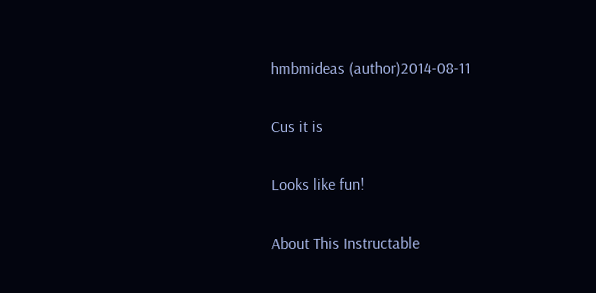hmbmideas (author)2014-08-11

Cus it is

Looks like fun!

About This Instructable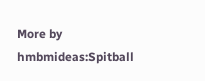More by hmbmideas:Spitball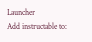Launcher
Add instructable to: